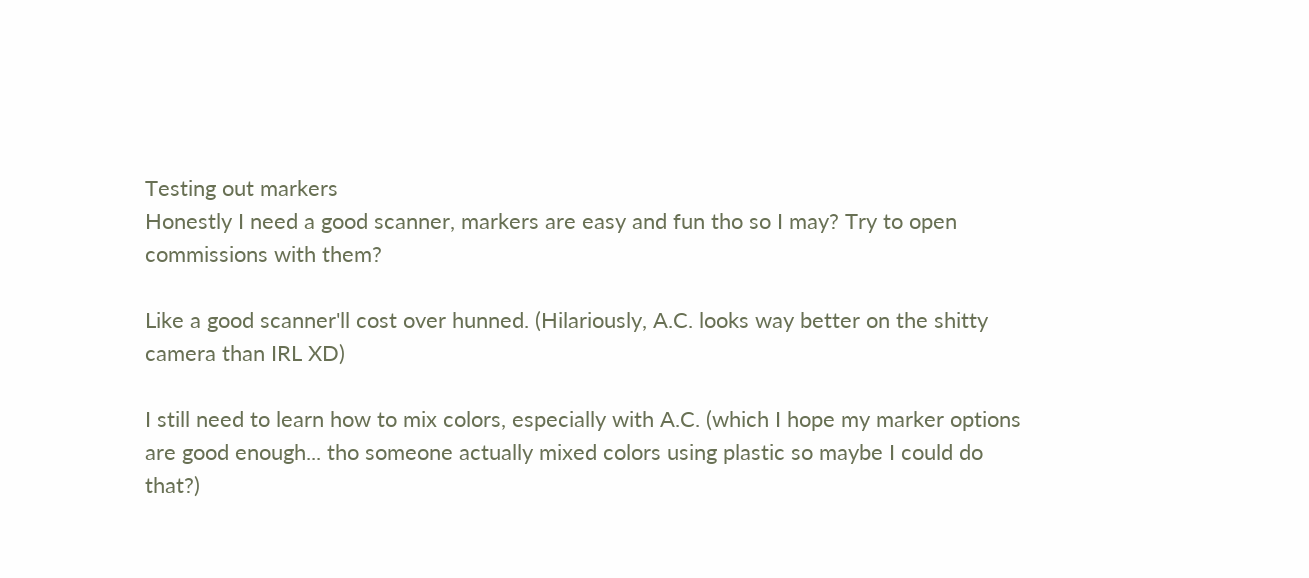Testing out markers
Honestly I need a good scanner, markers are easy and fun tho so I may? Try to open commissions with them?

Like a good scanner'll cost over hunned. (Hilariously, A.C. looks way better on the shitty camera than IRL XD)

I still need to learn how to mix colors, especially with A.C. (which I hope my marker options are good enough... tho someone actually mixed colors using plastic so maybe I could do that?)